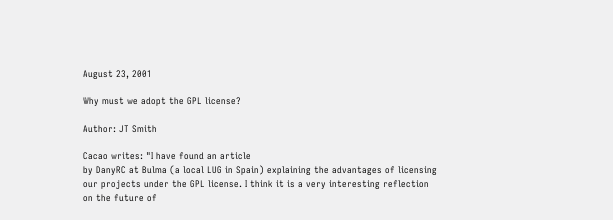August 23, 2001

Why must we adopt the GPL license?

Author: JT Smith

Cacao writes: "I have found an article
by DanyRC at Bulma (a local LUG in Spain) explaining the advantages of licensing
our projects under the GPL license. I think it is a very interesting reflection
on the future of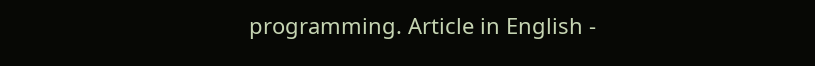programming. Article in English -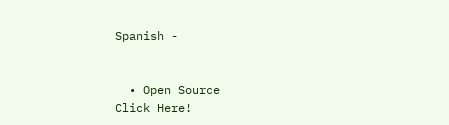Spanish -


  • Open Source
Click Here!